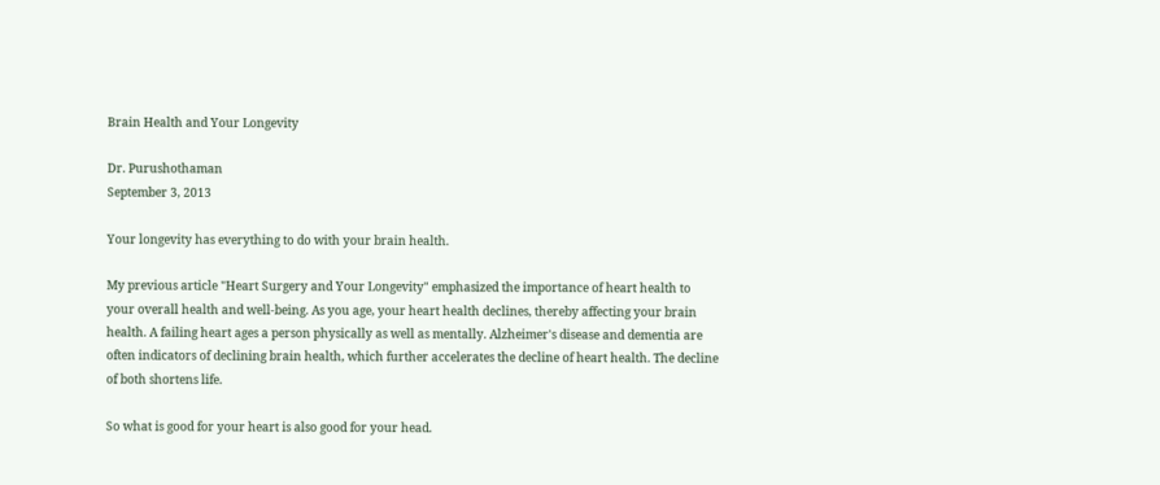Brain Health and Your Longevity

Dr. Purushothaman
September 3, 2013

Your longevity has everything to do with your brain health.

My previous article "Heart Surgery and Your Longevity" emphasized the importance of heart health to your overall health and well-being. As you age, your heart health declines, thereby affecting your brain health. A failing heart ages a person physically as well as mentally. Alzheimer's disease and dementia are often indicators of declining brain health, which further accelerates the decline of heart health. The decline of both shortens life.

So what is good for your heart is also good for your head.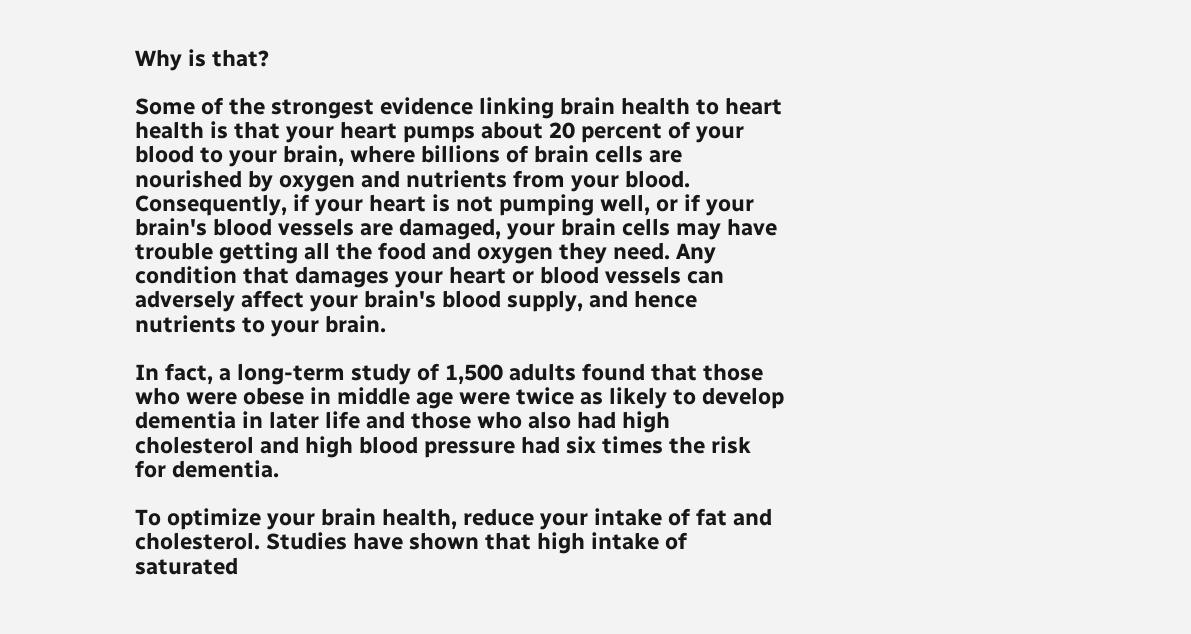Why is that?

Some of the strongest evidence linking brain health to heart health is that your heart pumps about 20 percent of your blood to your brain, where billions of brain cells are nourished by oxygen and nutrients from your blood. Consequently, if your heart is not pumping well, or if your brain's blood vessels are damaged, your brain cells may have trouble getting all the food and oxygen they need. Any condition that damages your heart or blood vessels can adversely affect your brain's blood supply, and hence nutrients to your brain.

In fact, a long-term study of 1,500 adults found that those who were obese in middle age were twice as likely to develop dementia in later life and those who also had high cholesterol and high blood pressure had six times the risk for dementia.

To optimize your brain health, reduce your intake of fat and cholesterol. Studies have shown that high intake of saturated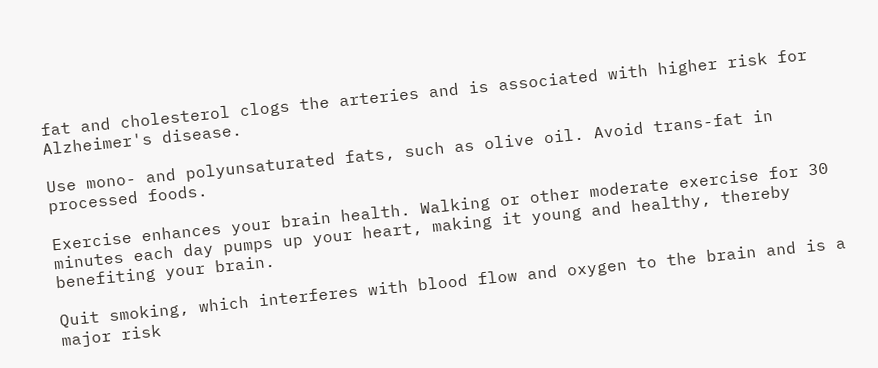fat and cholesterol clogs the arteries and is associated with higher risk for Alzheimer's disease.

Use mono- and polyunsaturated fats, such as olive oil. Avoid trans-fat in processed foods.

Exercise enhances your brain health. Walking or other moderate exercise for 30 minutes each day pumps up your heart, making it young and healthy, thereby benefiting your brain.

Quit smoking, which interferes with blood flow and oxygen to the brain and is a major risk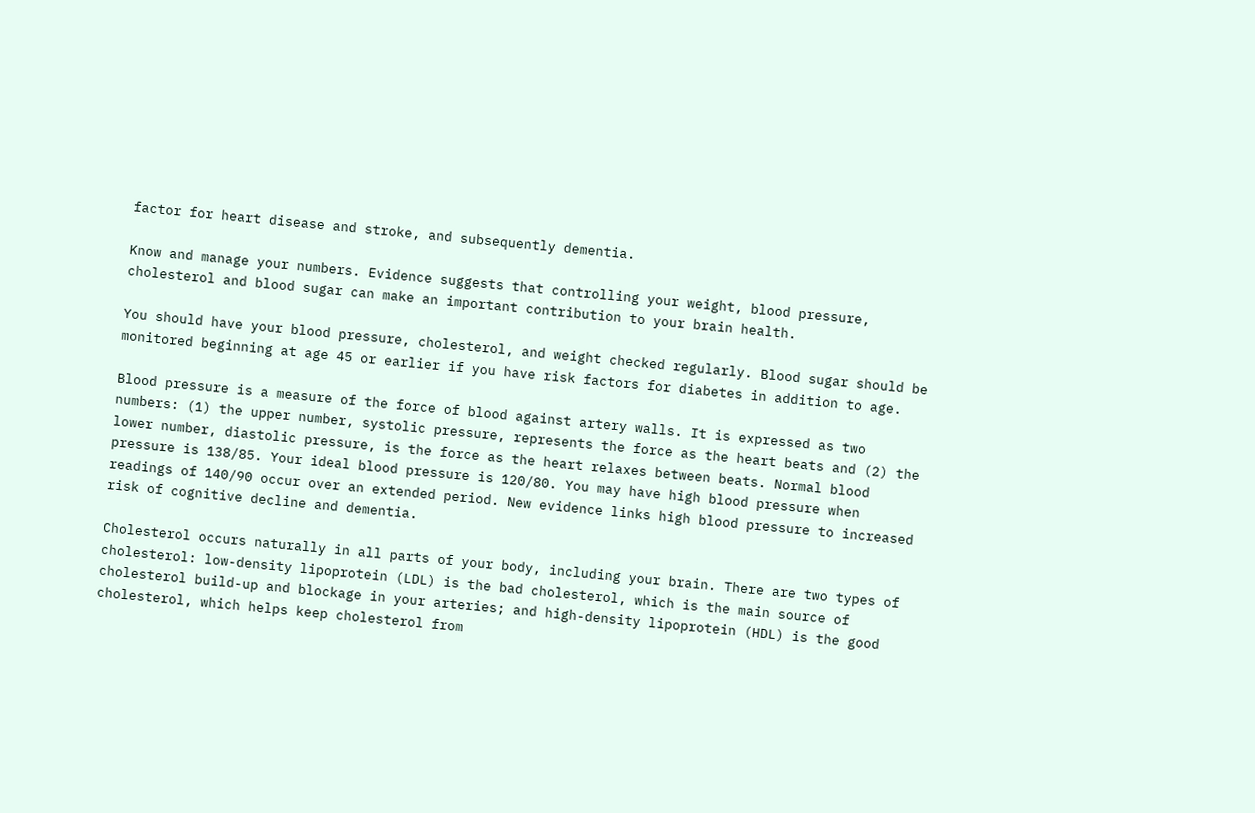factor for heart disease and stroke, and subsequently dementia.

Know and manage your numbers. Evidence suggests that controlling your weight, blood pressure, cholesterol and blood sugar can make an important contribution to your brain health.

You should have your blood pressure, cholesterol, and weight checked regularly. Blood sugar should be monitored beginning at age 45 or earlier if you have risk factors for diabetes in addition to age.

Blood pressure is a measure of the force of blood against artery walls. It is expressed as two numbers: (1) the upper number, systolic pressure, represents the force as the heart beats and (2) the lower number, diastolic pressure, is the force as the heart relaxes between beats. Normal blood pressure is 138/85. Your ideal blood pressure is 120/80. You may have high blood pressure when readings of 140/90 occur over an extended period. New evidence links high blood pressure to increased risk of cognitive decline and dementia.

Cholesterol occurs naturally in all parts of your body, including your brain. There are two types of cholesterol: low-density lipoprotein (LDL) is the bad cholesterol, which is the main source of cholesterol build-up and blockage in your arteries; and high-density lipoprotein (HDL) is the good cholesterol, which helps keep cholesterol from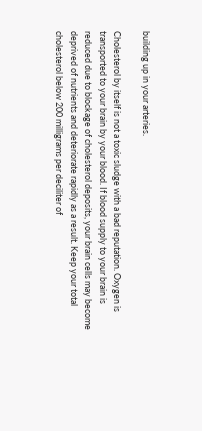building up in your arteries.

Cholesterol by itself is not a toxic sludge with a bad reputation. Oxygen is transported to your brain by your blood. If blood supply to your brain is reduced due to blockage of cholesterol deposits, your brain cells may become deprived of nutrients and deteriorate rapidly as a result. Keep your total cholesterol below 200 milligrams per deciliter of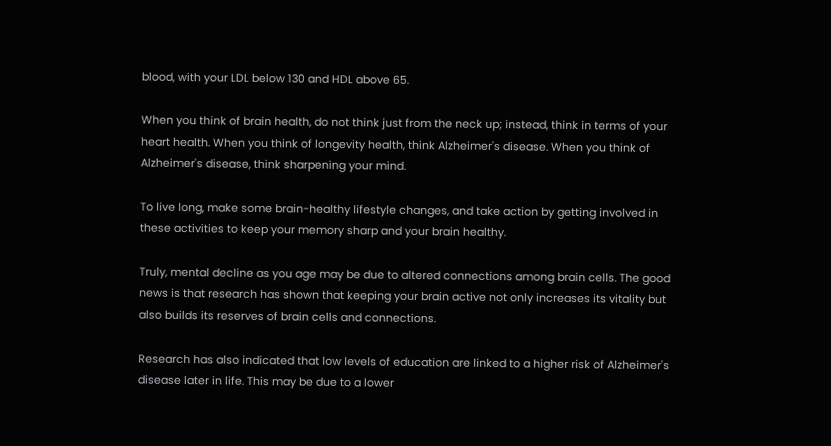blood, with your LDL below 130 and HDL above 65.

When you think of brain health, do not think just from the neck up; instead, think in terms of your heart health. When you think of longevity health, think Alzheimer's disease. When you think of Alzheimer's disease, think sharpening your mind.

To live long, make some brain-healthy lifestyle changes, and take action by getting involved in these activities to keep your memory sharp and your brain healthy.

Truly, mental decline as you age may be due to altered connections among brain cells. The good news is that research has shown that keeping your brain active not only increases its vitality but also builds its reserves of brain cells and connections.

Research has also indicated that low levels of education are linked to a higher risk of Alzheimer's disease later in life. This may be due to a lower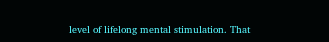level of lifelong mental stimulation. That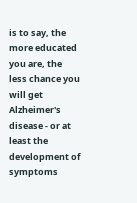is to say, the more educated you are, the less chance you will get Alzheimer's disease - or at least the development of symptoms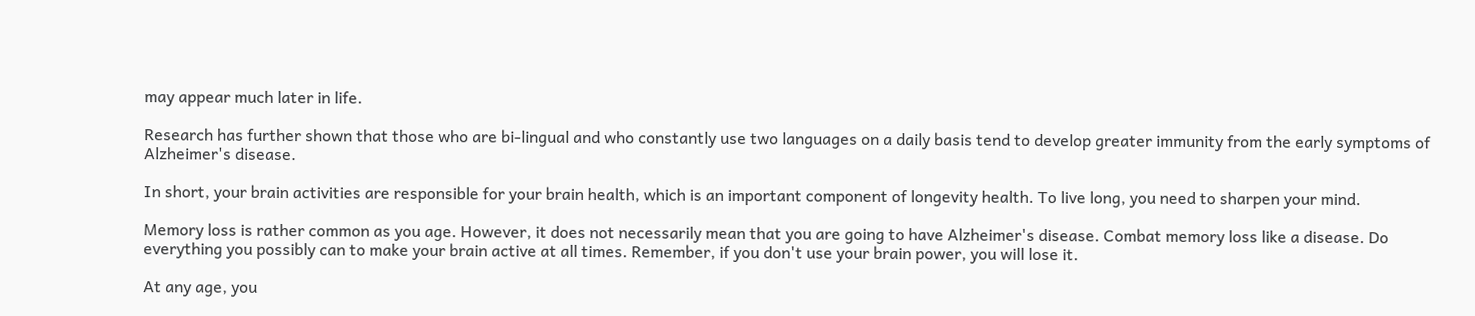may appear much later in life.

Research has further shown that those who are bi-lingual and who constantly use two languages on a daily basis tend to develop greater immunity from the early symptoms of Alzheimer's disease.

In short, your brain activities are responsible for your brain health, which is an important component of longevity health. To live long, you need to sharpen your mind.

Memory loss is rather common as you age. However, it does not necessarily mean that you are going to have Alzheimer's disease. Combat memory loss like a disease. Do everything you possibly can to make your brain active at all times. Remember, if you don't use your brain power, you will lose it.

At any age, you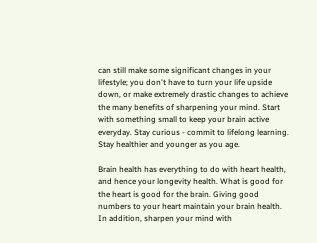can still make some significant changes in your lifestyle; you don't have to turn your life upside down, or make extremely drastic changes to achieve the many benefits of sharpening your mind. Start with something small to keep your brain active everyday. Stay curious - commit to lifelong learning. Stay healthier and younger as you age.

Brain health has everything to do with heart health, and hence your longevity health. What is good for the heart is good for the brain. Giving good numbers to your heart maintain your brain health. In addition, sharpen your mind with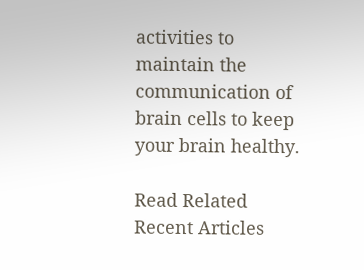activities to maintain the communication of brain cells to keep your brain healthy.

Read Related Recent Articles